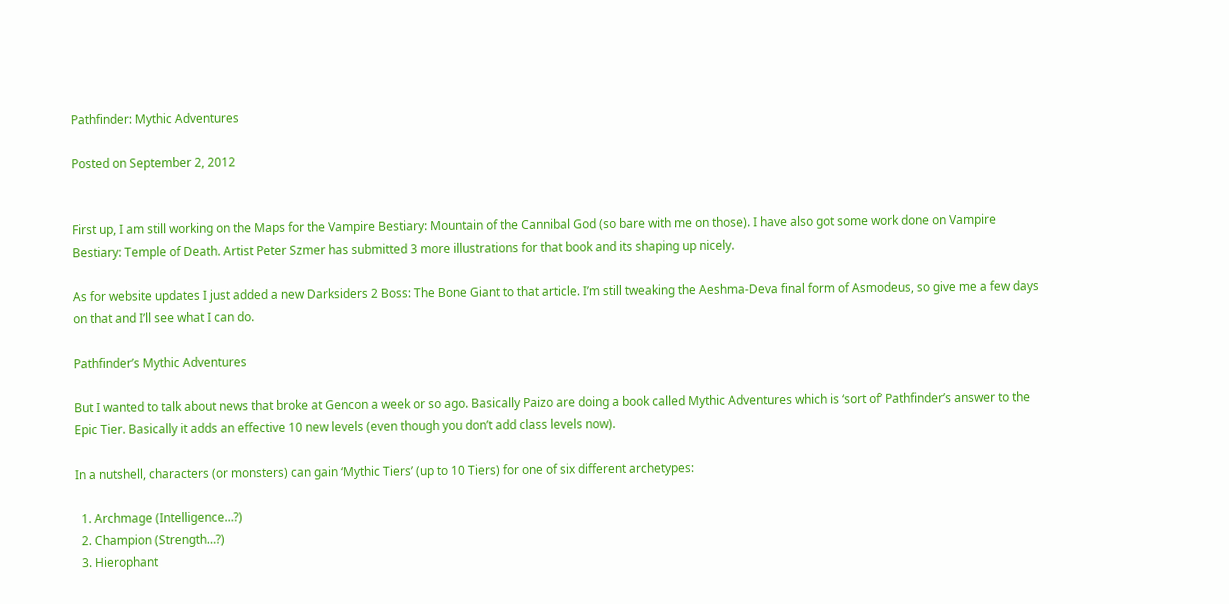Pathfinder: Mythic Adventures

Posted on September 2, 2012


First up, I am still working on the Maps for the Vampire Bestiary: Mountain of the Cannibal God (so bare with me on those). I have also got some work done on Vampire Bestiary: Temple of Death. Artist Peter Szmer has submitted 3 more illustrations for that book and its shaping up nicely.

As for website updates I just added a new Darksiders 2 Boss: The Bone Giant to that article. I’m still tweaking the Aeshma-Deva final form of Asmodeus, so give me a few days on that and I’ll see what I can do.

Pathfinder’s Mythic Adventures

But I wanted to talk about news that broke at Gencon a week or so ago. Basically Paizo are doing a book called Mythic Adventures which is ‘sort of’ Pathfinder’s answer to the Epic Tier. Basically it adds an effective 10 new levels (even though you don’t add class levels now).

In a nutshell, characters (or monsters) can gain ‘Mythic Tiers’ (up to 10 Tiers) for one of six different archetypes:

  1. Archmage (Intelligence…?)
  2. Champion (Strength…?)
  3. Hierophant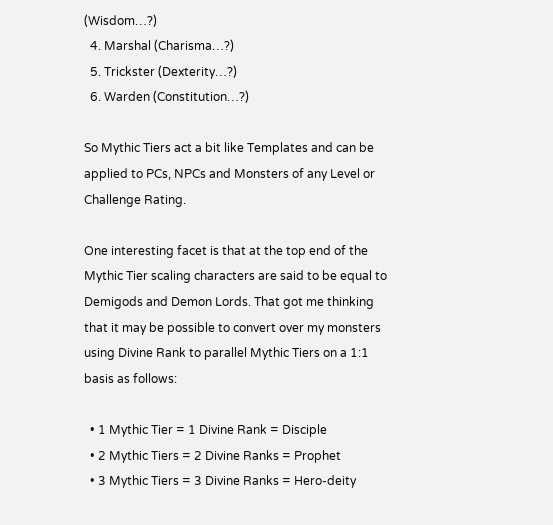(Wisdom…?)
  4. Marshal (Charisma…?)
  5. Trickster (Dexterity…?)
  6. Warden (Constitution…?)

So Mythic Tiers act a bit like Templates and can be applied to PCs, NPCs and Monsters of any Level or Challenge Rating.

One interesting facet is that at the top end of the Mythic Tier scaling characters are said to be equal to Demigods and Demon Lords. That got me thinking that it may be possible to convert over my monsters using Divine Rank to parallel Mythic Tiers on a 1:1 basis as follows:

  • 1 Mythic Tier = 1 Divine Rank = Disciple
  • 2 Mythic Tiers = 2 Divine Ranks = Prophet
  • 3 Mythic Tiers = 3 Divine Ranks = Hero-deity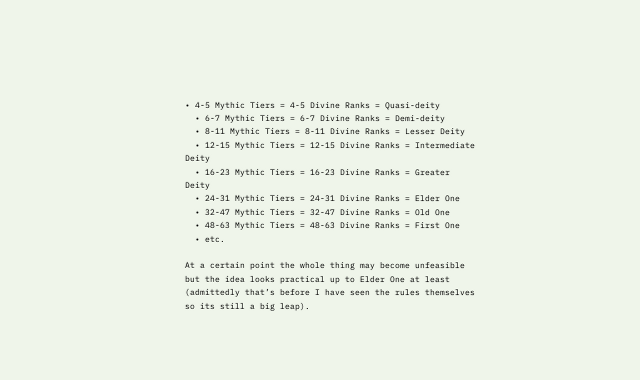• 4-5 Mythic Tiers = 4-5 Divine Ranks = Quasi-deity
  • 6-7 Mythic Tiers = 6-7 Divine Ranks = Demi-deity
  • 8-11 Mythic Tiers = 8-11 Divine Ranks = Lesser Deity
  • 12-15 Mythic Tiers = 12-15 Divine Ranks = Intermediate Deity
  • 16-23 Mythic Tiers = 16-23 Divine Ranks = Greater Deity
  • 24-31 Mythic Tiers = 24-31 Divine Ranks = Elder One
  • 32-47 Mythic Tiers = 32-47 Divine Ranks = Old One
  • 48-63 Mythic Tiers = 48-63 Divine Ranks = First One
  • etc.

At a certain point the whole thing may become unfeasible but the idea looks practical up to Elder One at least (admittedly that’s before I have seen the rules themselves so its still a big leap).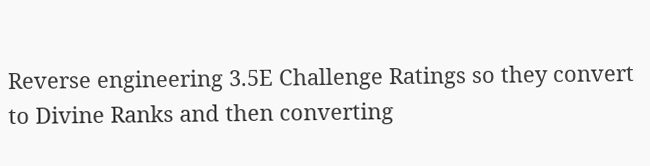Reverse engineering 3.5E Challenge Ratings so they convert to Divine Ranks and then converting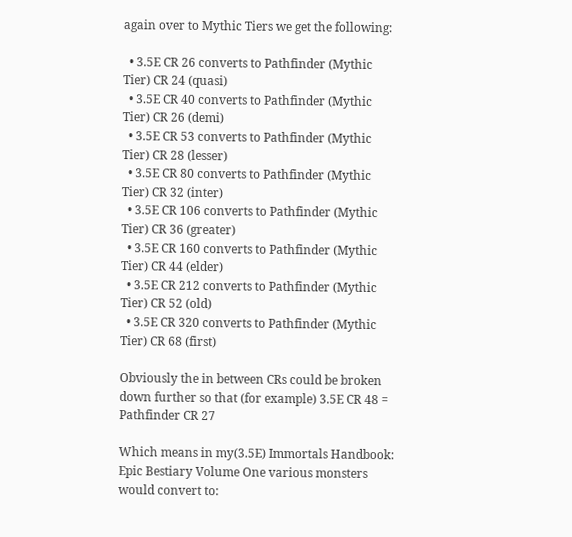again over to Mythic Tiers we get the following:

  • 3.5E CR 26 converts to Pathfinder (Mythic Tier) CR 24 (quasi)
  • 3.5E CR 40 converts to Pathfinder (Mythic Tier) CR 26 (demi)
  • 3.5E CR 53 converts to Pathfinder (Mythic Tier) CR 28 (lesser)
  • 3.5E CR 80 converts to Pathfinder (Mythic Tier) CR 32 (inter)
  • 3.5E CR 106 converts to Pathfinder (Mythic Tier) CR 36 (greater)
  • 3.5E CR 160 converts to Pathfinder (Mythic Tier) CR 44 (elder)
  • 3.5E CR 212 converts to Pathfinder (Mythic Tier) CR 52 (old)
  • 3.5E CR 320 converts to Pathfinder (Mythic Tier) CR 68 (first)

Obviously the in between CRs could be broken down further so that (for example) 3.5E CR 48 = Pathfinder CR 27

Which means in my(3.5E) Immortals Handbook: Epic Bestiary Volume One various monsters would convert to: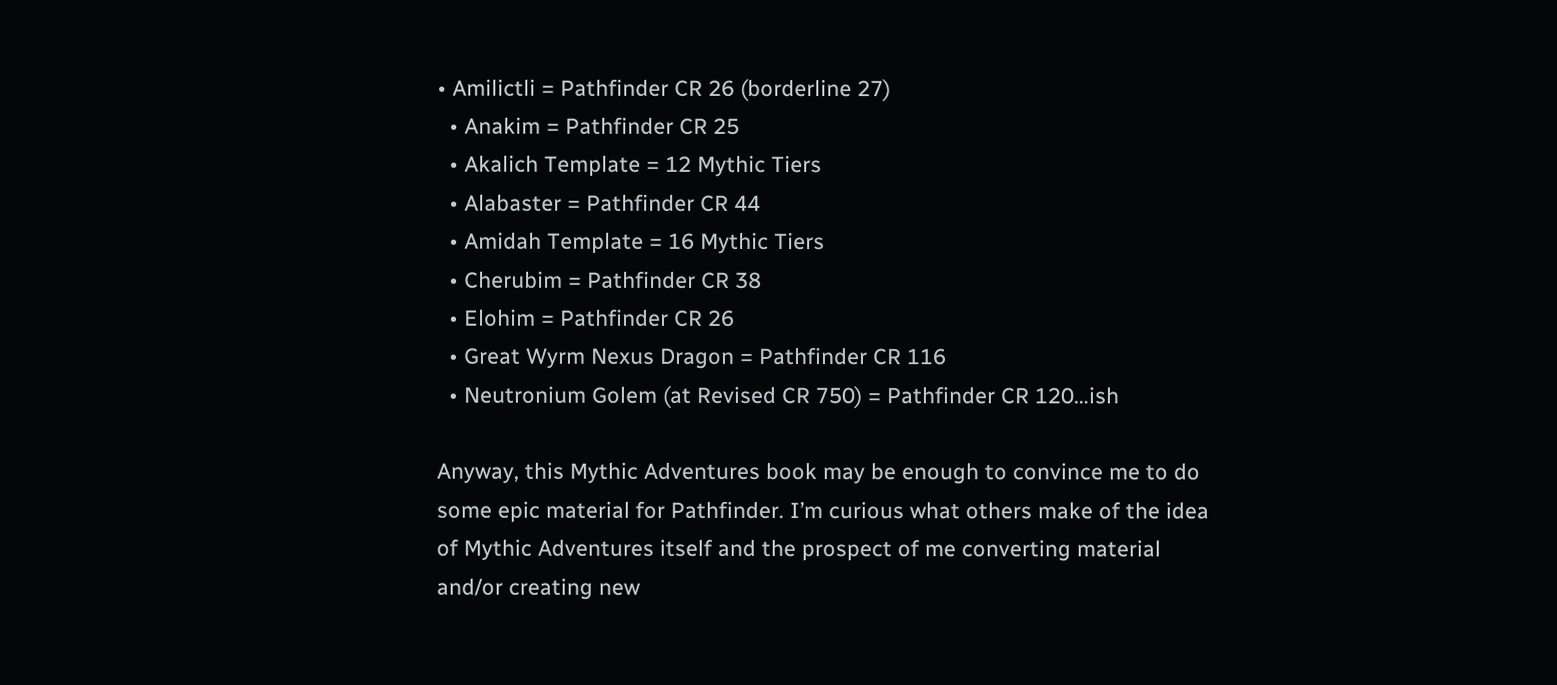• Amilictli = Pathfinder CR 26 (borderline 27)
  • Anakim = Pathfinder CR 25
  • Akalich Template = 12 Mythic Tiers
  • Alabaster = Pathfinder CR 44
  • Amidah Template = 16 Mythic Tiers
  • Cherubim = Pathfinder CR 38
  • Elohim = Pathfinder CR 26
  • Great Wyrm Nexus Dragon = Pathfinder CR 116
  • Neutronium Golem (at Revised CR 750) = Pathfinder CR 120…ish

Anyway, this Mythic Adventures book may be enough to convince me to do some epic material for Pathfinder. I’m curious what others make of the idea of Mythic Adventures itself and the prospect of me converting material and/or creating new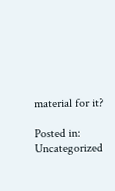material for it?

Posted in: Uncategorized